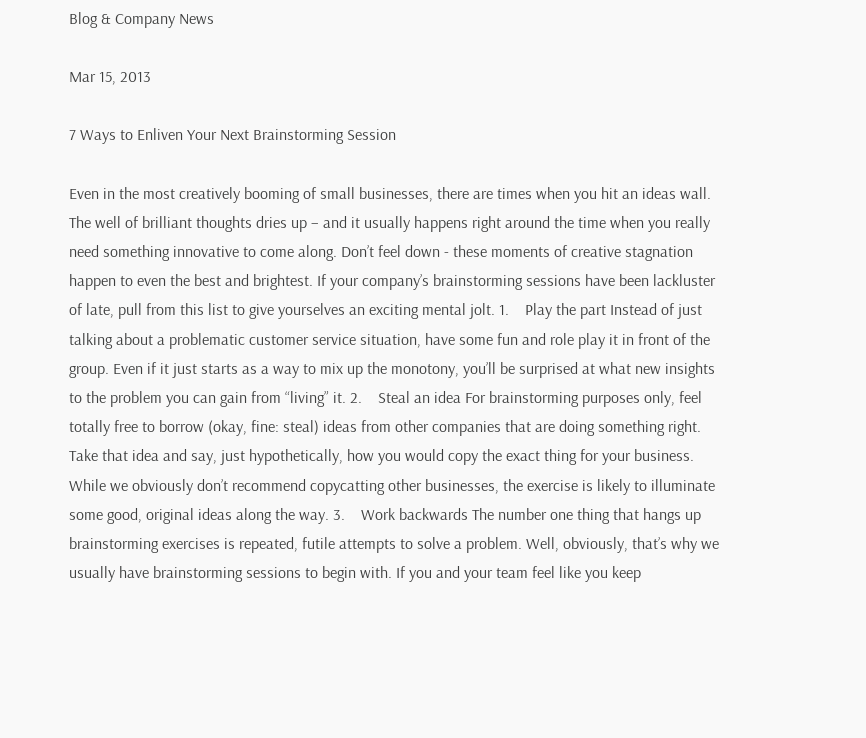Blog & Company News

Mar 15, 2013

7 Ways to Enliven Your Next Brainstorming Session

Even in the most creatively booming of small businesses, there are times when you hit an ideas wall. The well of brilliant thoughts dries up – and it usually happens right around the time when you really need something innovative to come along. Don’t feel down - these moments of creative stagnation happen to even the best and brightest. If your company’s brainstorming sessions have been lackluster of late, pull from this list to give yourselves an exciting mental jolt. 1.    Play the part Instead of just talking about a problematic customer service situation, have some fun and role play it in front of the group. Even if it just starts as a way to mix up the monotony, you’ll be surprised at what new insights to the problem you can gain from “living” it. 2.    Steal an idea For brainstorming purposes only, feel totally free to borrow (okay, fine: steal) ideas from other companies that are doing something right. Take that idea and say, just hypothetically, how you would copy the exact thing for your business. While we obviously don’t recommend copycatting other businesses, the exercise is likely to illuminate some good, original ideas along the way. 3.    Work backwards The number one thing that hangs up brainstorming exercises is repeated, futile attempts to solve a problem. Well, obviously, that’s why we usually have brainstorming sessions to begin with. If you and your team feel like you keep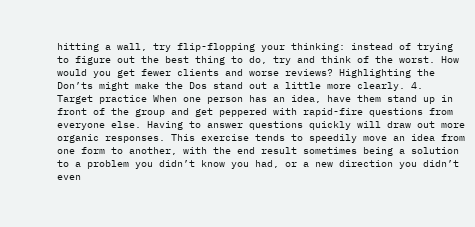hitting a wall, try flip-flopping your thinking: instead of trying to figure out the best thing to do, try and think of the worst. How would you get fewer clients and worse reviews? Highlighting the Don’ts might make the Dos stand out a little more clearly. 4.    Target practice When one person has an idea, have them stand up in front of the group and get peppered with rapid-fire questions from everyone else. Having to answer questions quickly will draw out more organic responses. This exercise tends to speedily move an idea from one form to another, with the end result sometimes being a solution to a problem you didn’t know you had, or a new direction you didn’t even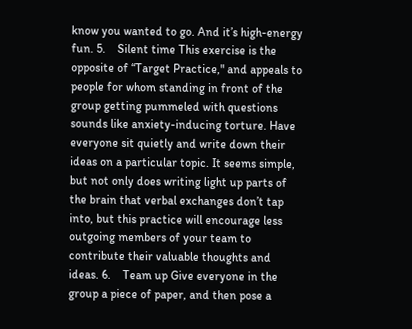know you wanted to go. And it’s high-energy fun. 5.    Silent time This exercise is the opposite of “Target Practice," and appeals to people for whom standing in front of the group getting pummeled with questions sounds like anxiety-inducing torture. Have everyone sit quietly and write down their ideas on a particular topic. It seems simple, but not only does writing light up parts of the brain that verbal exchanges don’t tap into, but this practice will encourage less outgoing members of your team to contribute their valuable thoughts and ideas. 6.    Team up Give everyone in the group a piece of paper, and then pose a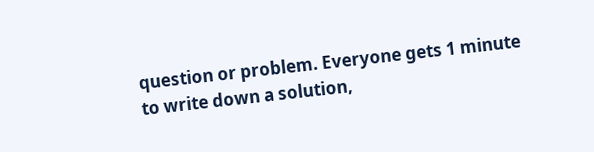question or problem. Everyone gets 1 minute to write down a solution,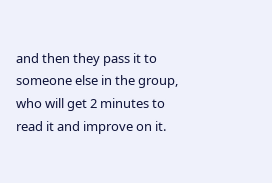and then they pass it to someone else in the group, who will get 2 minutes to read it and improve on it.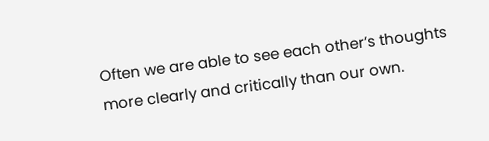Often we are able to see each other’s thoughts more clearly and critically than our own.